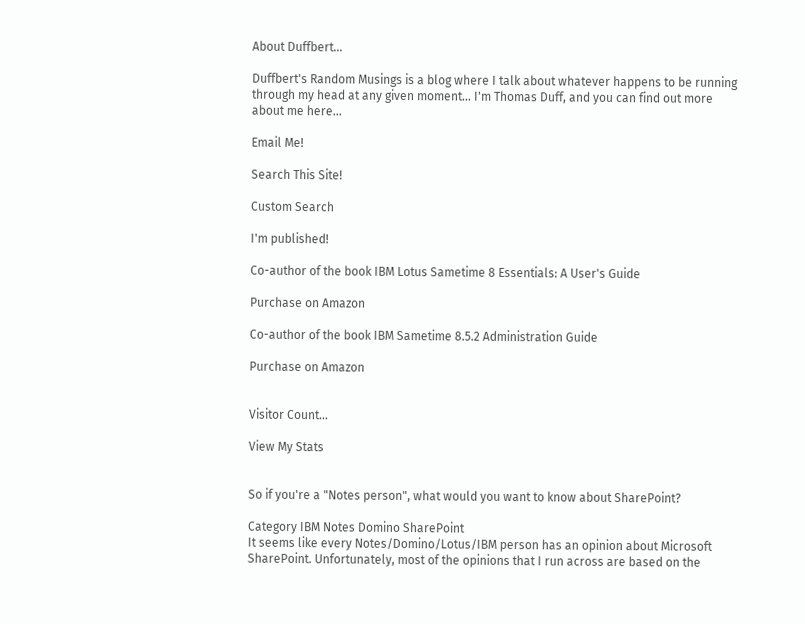About Duffbert...

Duffbert's Random Musings is a blog where I talk about whatever happens to be running through my head at any given moment... I'm Thomas Duff, and you can find out more about me here...

Email Me!

Search This Site!

Custom Search

I'm published!

Co-author of the book IBM Lotus Sametime 8 Essentials: A User's Guide

Purchase on Amazon

Co-author of the book IBM Sametime 8.5.2 Administration Guide

Purchase on Amazon


Visitor Count...

View My Stats


So if you're a "Notes person", what would you want to know about SharePoint?

Category IBM Notes Domino SharePoint
It seems like every Notes/Domino/Lotus/IBM person has an opinion about Microsoft SharePoint. Unfortunately, most of the opinions that I run across are based on the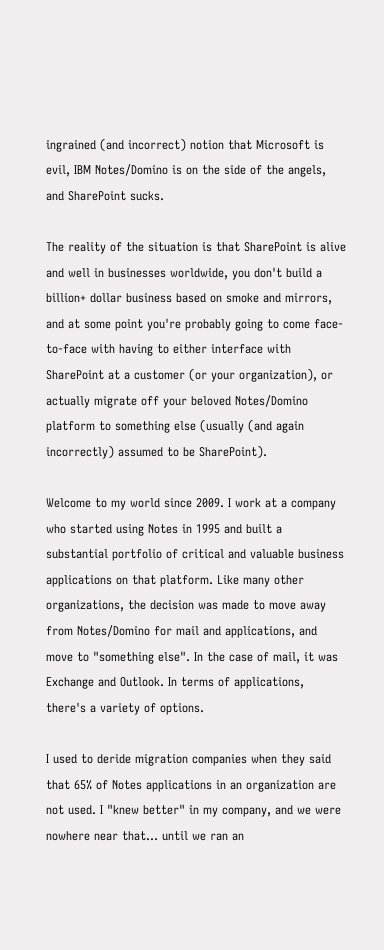ingrained (and incorrect) notion that Microsoft is evil, IBM Notes/Domino is on the side of the angels, and SharePoint sucks.

The reality of the situation is that SharePoint is alive and well in businesses worldwide, you don't build a billion+ dollar business based on smoke and mirrors, and at some point you're probably going to come face-to-face with having to either interface with SharePoint at a customer (or your organization), or actually migrate off your beloved Notes/Domino platform to something else (usually (and again incorrectly) assumed to be SharePoint).

Welcome to my world since 2009. I work at a company who started using Notes in 1995 and built a substantial portfolio of critical and valuable business applications on that platform. Like many other organizations, the decision was made to move away from Notes/Domino for mail and applications, and move to "something else". In the case of mail, it was Exchange and Outlook. In terms of applications, there's a variety of options.

I used to deride migration companies when they said that 65% of Notes applications in an organization are not used. I "knew better" in my company, and we were nowhere near that... until we ran an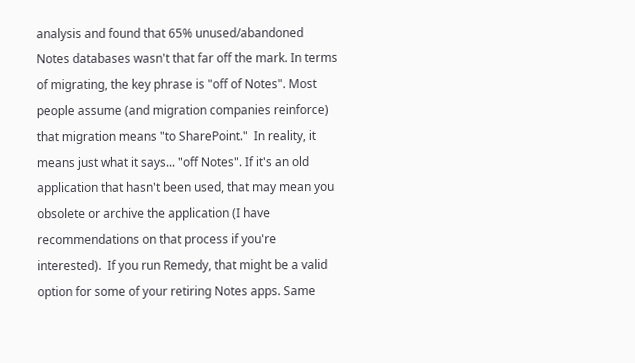analysis and found that 65% unused/abandoned Notes databases wasn't that far off the mark. In terms of migrating, the key phrase is "off of Notes". Most people assume (and migration companies reinforce) that migration means "to SharePoint."  In reality, it means just what it says... "off Notes". If it's an old application that hasn't been used, that may mean you obsolete or archive the application (I have recommendations on that process if you're interested).  If you run Remedy, that might be a valid option for some of your retiring Notes apps. Same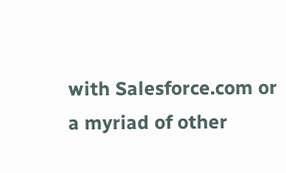with Salesforce.com or a myriad of other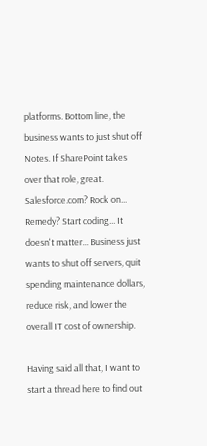platforms. Bottom line, the business wants to just shut off Notes. If SharePoint takes over that role, great. Salesforce.com? Rock on... Remedy? Start coding... It doesn't matter... Business just wants to shut off servers, quit spending maintenance dollars, reduce risk, and lower the overall IT cost of ownership.

Having said all that, I want to start a thread here to find out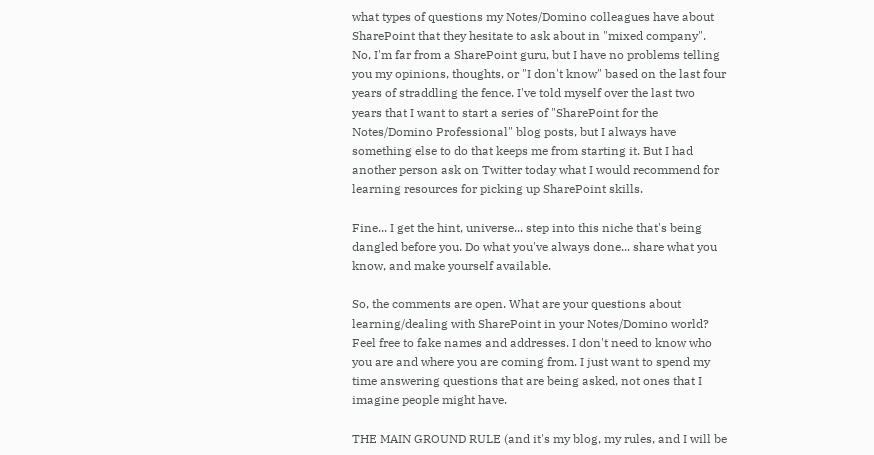what types of questions my Notes/Domino colleagues have about SharePoint that they hesitate to ask about in "mixed company". No, I'm far from a SharePoint guru, but I have no problems telling you my opinions, thoughts, or "I don't know" based on the last four years of straddling the fence. I've told myself over the last two years that I want to start a series of "SharePoint for the Notes/Domino Professional" blog posts, but I always have something else to do that keeps me from starting it. But I had another person ask on Twitter today what I would recommend for learning resources for picking up SharePoint skills.

Fine... I get the hint, universe... step into this niche that's being dangled before you. Do what you've always done... share what you know, and make yourself available.

So, the comments are open. What are your questions about learning/dealing with SharePoint in your Notes/Domino world? Feel free to fake names and addresses. I don't need to know who you are and where you are coming from. I just want to spend my time answering questions that are being asked, not ones that I imagine people might have.

THE MAIN GROUND RULE (and it's my blog, my rules, and I will be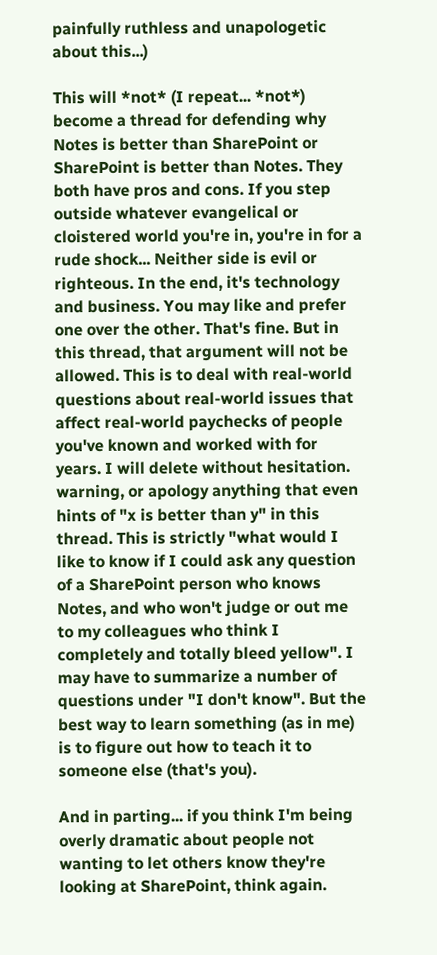painfully ruthless and unapologetic about this...)

This will *not* (I repeat... *not*) become a thread for defending why Notes is better than SharePoint or SharePoint is better than Notes. They both have pros and cons. If you step outside whatever evangelical or cloistered world you're in, you're in for a rude shock... Neither side is evil or righteous. In the end, it's technology and business. You may like and prefer one over the other. That's fine. But in this thread, that argument will not be allowed. This is to deal with real-world questions about real-world issues that affect real-world paychecks of people you've known and worked with for years. I will delete without hesitation. warning, or apology anything that even hints of "x is better than y" in this thread. This is strictly "what would I like to know if I could ask any question of a SharePoint person who knows Notes, and who won't judge or out me to my colleagues who think I completely and totally bleed yellow". I may have to summarize a number of questions under "I don't know". But the best way to learn something (as in me) is to figure out how to teach it to someone else (that's you).

And in parting... if you think I'm being overly dramatic about people not wanting to let others know they're looking at SharePoint, think again.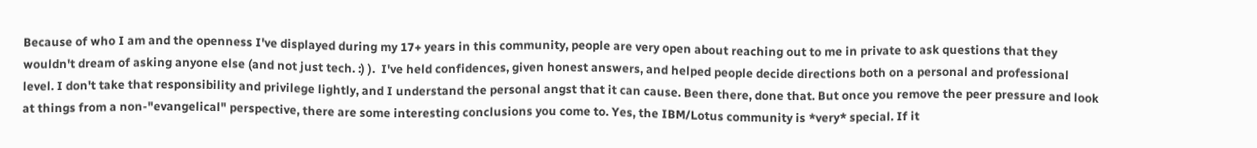Because of who I am and the openness I've displayed during my 17+ years in this community, people are very open about reaching out to me in private to ask questions that they wouldn't dream of asking anyone else (and not just tech. :) ).  I've held confidences, given honest answers, and helped people decide directions both on a personal and professional level. I don't take that responsibility and privilege lightly, and I understand the personal angst that it can cause. Been there, done that. But once you remove the peer pressure and look at things from a non-"evangelical" perspective, there are some interesting conclusions you come to. Yes, the IBM/Lotus community is *very* special. If it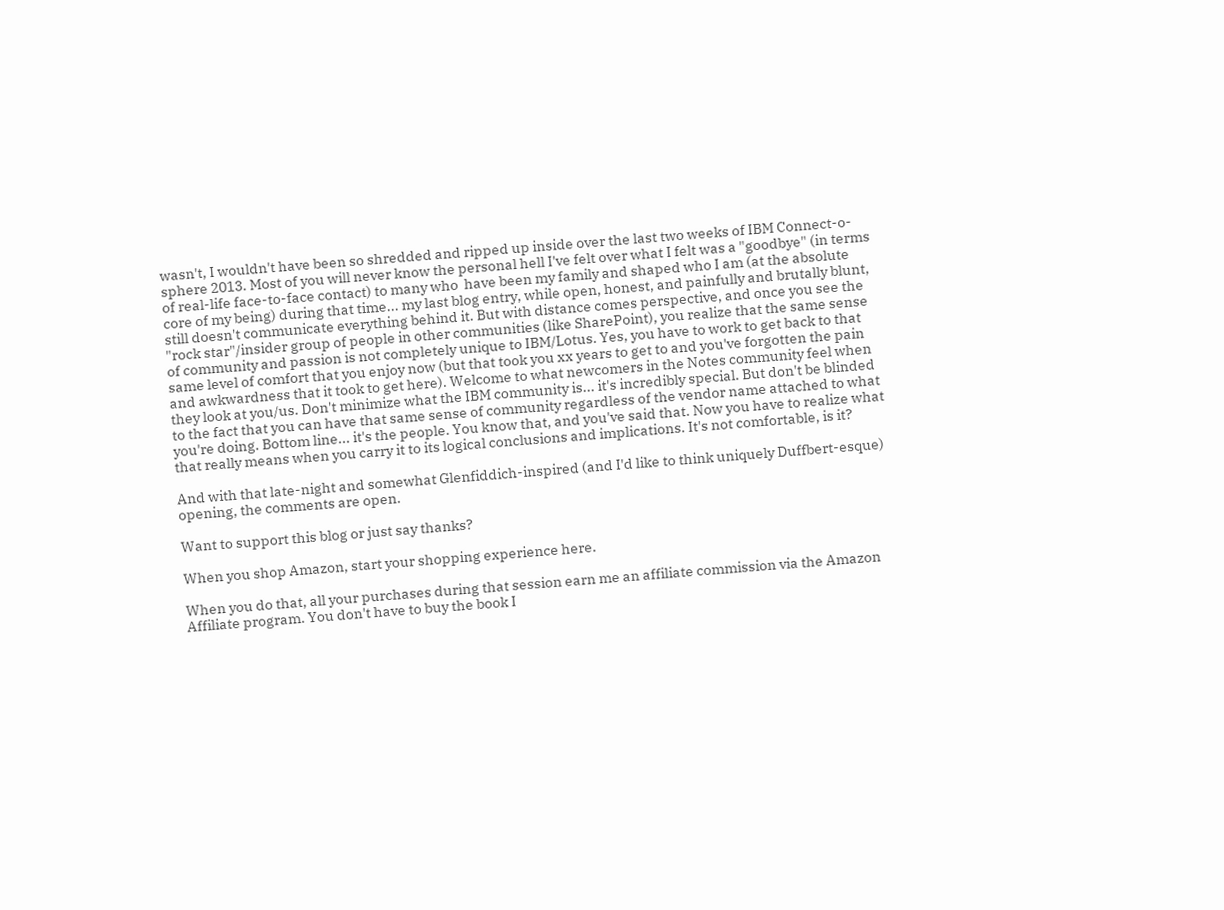wasn't, I wouldn't have been so shredded and ripped up inside over the last two weeks of IBM Connect-o-sphere 2013. Most of you will never know the personal hell I've felt over what I felt was a "goodbye" (in terms of real-life face-to-face contact) to many who  have been my family and shaped who I am (at the absolute core of my being) during that time... my last blog entry, while open, honest, and painfully and brutally blunt,  still doesn't communicate everything behind it. But with distance comes perspective, and once you see the "rock star"/insider group of people in other communities (like SharePoint), you realize that the same sense of community and passion is not completely unique to IBM/Lotus. Yes, you have to work to get back to that same level of comfort that you enjoy now (but that took you xx years to get to and you've forgotten the pain and awkwardness that it took to get here). Welcome to what newcomers in the Notes community feel when they look at you/us. Don't minimize what the IBM community is... it's incredibly special. But don't be blinded to the fact that you can have that same sense of community regardless of the vendor name attached to what you're doing. Bottom line... it's the people. You know that, and you've said that. Now you have to realize what that really means when you carry it to its logical conclusions and implications. It's not comfortable, is it?

And with that late-night and somewhat Glenfiddich-inspired (and I'd like to think uniquely Duffbert-esque) opening, the comments are open.

Want to support this blog or just say thanks?

When you shop Amazon, start your shopping experience here.

When you do that, all your purchases during that session earn me an affiliate commission via the Amazon Affiliate program. You don't have to buy the book I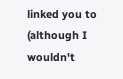linked you to (although I wouldn't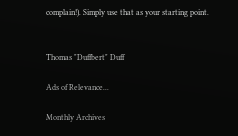complain!). Simply use that as your starting point.


Thomas "Duffbert" Duff

Ads of Relevance...

Monthly Archives